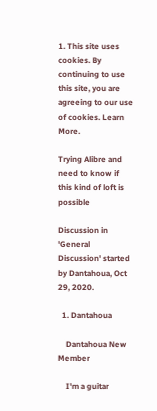1. This site uses cookies. By continuing to use this site, you are agreeing to our use of cookies. Learn More.

Trying Alibre and need to know if this kind of loft is possible

Discussion in 'General Discussion' started by Dantahoua, Oct 29, 2020.

  1. Dantahoua

    Dantahoua New Member

    I'm a guitar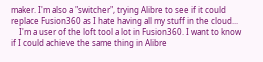maker. I'm also a "switcher", trying Alibre to see if it could replace Fusion360 as I hate having all my stuff in the cloud...
    I'm a user of the loft tool a lot in Fusion360. I want to know if I could achieve the same thing in Alibre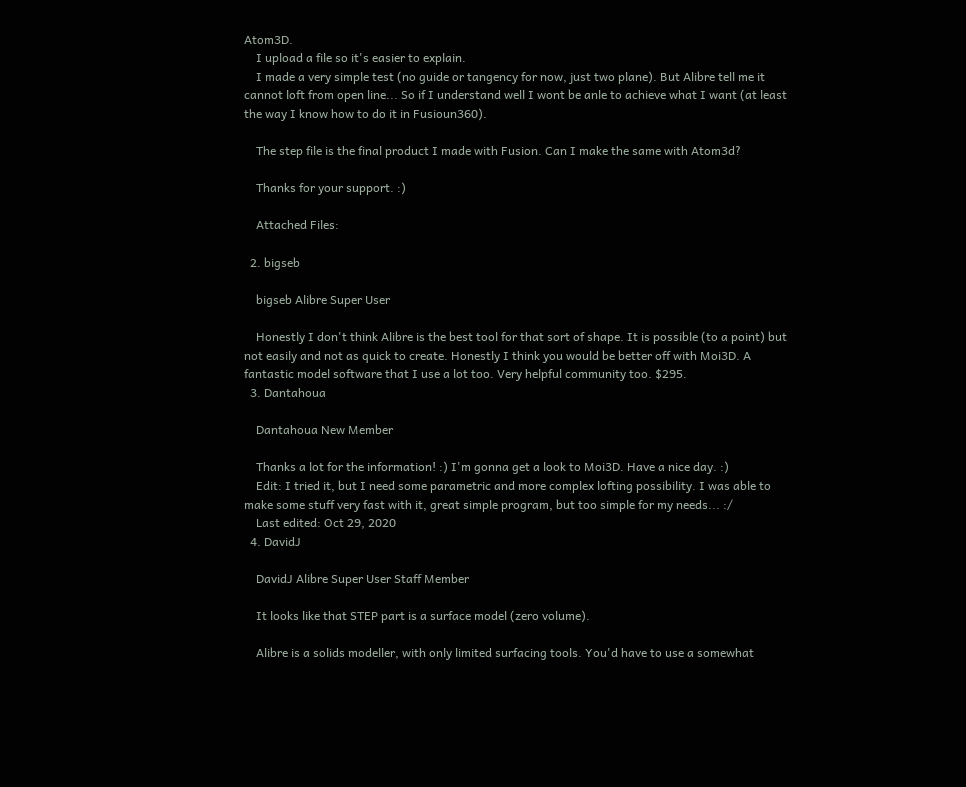Atom3D.
    I upload a file so it's easier to explain.
    I made a very simple test (no guide or tangency for now, just two plane). But Alibre tell me it cannot loft from open line... So if I understand well I wont be anle to achieve what I want (at least the way I know how to do it in Fusioun360).

    The step file is the final product I made with Fusion. Can I make the same with Atom3d?

    Thanks for your support. :)

    Attached Files:

  2. bigseb

    bigseb Alibre Super User

    Honestly I don't think Alibre is the best tool for that sort of shape. It is possible (to a point) but not easily and not as quick to create. Honestly I think you would be better off with Moi3D. A fantastic model software that I use a lot too. Very helpful community too. $295.
  3. Dantahoua

    Dantahoua New Member

    Thanks a lot for the information! :) I'm gonna get a look to Moi3D. Have a nice day. :)
    Edit: I tried it, but I need some parametric and more complex lofting possibility. I was able to make some stuff very fast with it, great simple program, but too simple for my needs... :/
    Last edited: Oct 29, 2020
  4. DavidJ

    DavidJ Alibre Super User Staff Member

    It looks like that STEP part is a surface model (zero volume).

    Alibre is a solids modeller, with only limited surfacing tools. You'd have to use a somewhat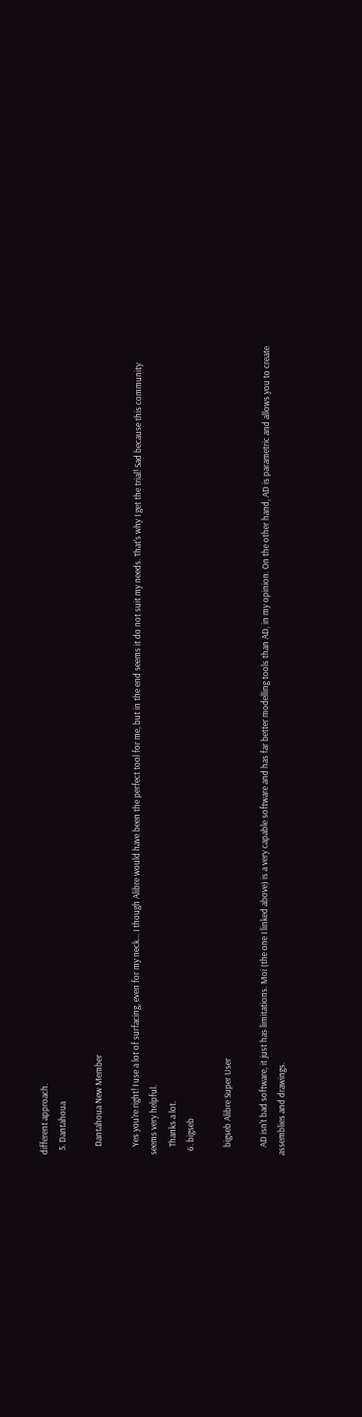different approach.
  5. Dantahoua

    Dantahoua New Member

    Yes you're right! I use a lot of surfacing, even for my neck... I though Alibre would have been the perfect tool for me, but in the end seems it do not suit my needs. That's why I get the trial! Sad because this community seems very helpful.
    Thanks a lot.
  6. bigseb

    bigseb Alibre Super User

    AD isn't bad software, it just has limitations. Moi (the one I linked above) is a very capable software and has far better modelling tools than AD, in my opinion. On the other hand, AD is parametric and allows you to create assemblies and drawings.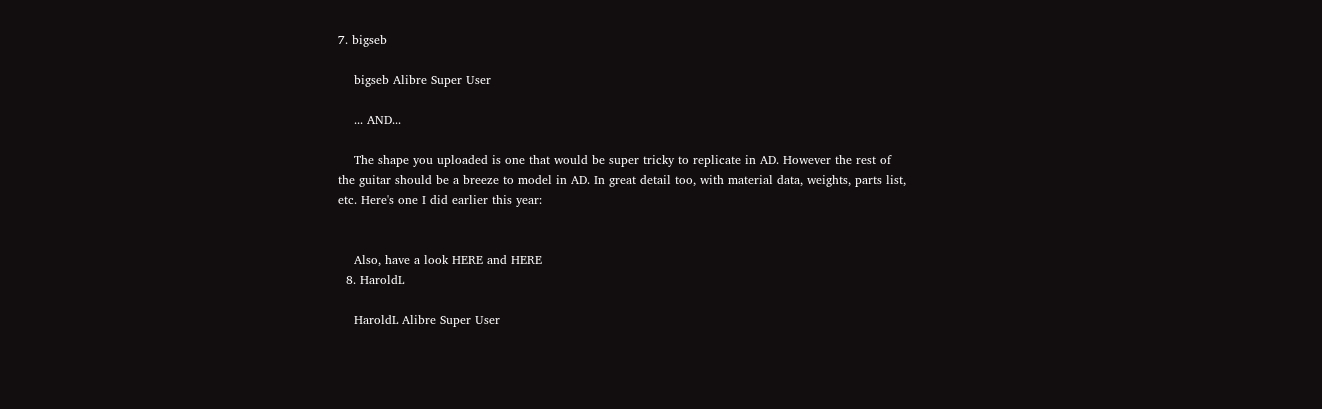7. bigseb

    bigseb Alibre Super User

    ... AND...

    The shape you uploaded is one that would be super tricky to replicate in AD. However the rest of the guitar should be a breeze to model in AD. In great detail too, with material data, weights, parts list, etc. Here's one I did earlier this year:


    Also, have a look HERE and HERE
  8. HaroldL

    HaroldL Alibre Super User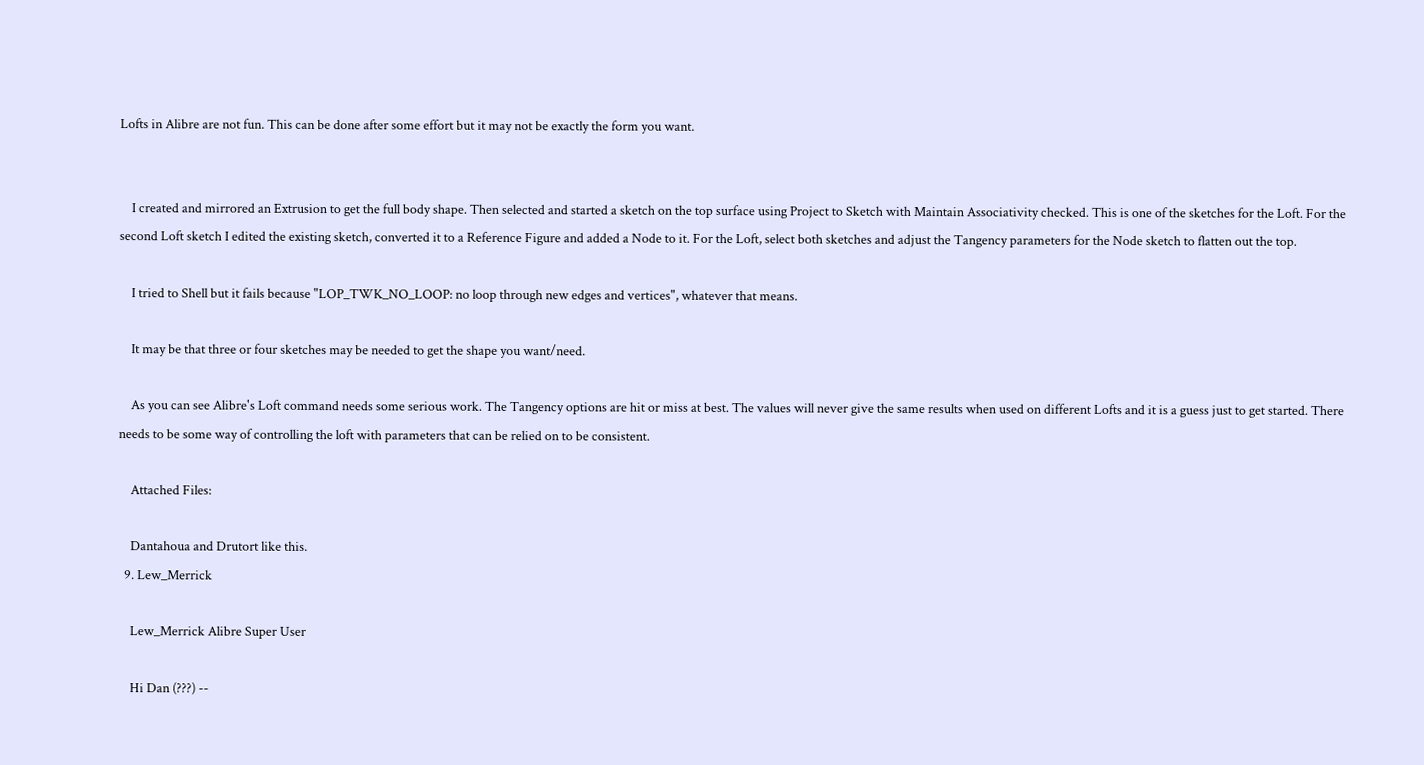Lofts in Alibre are not fun. This can be done after some effort but it may not be exactly the form you want.


    I created and mirrored an Extrusion to get the full body shape. Then selected and started a sketch on the top surface using Project to Sketch with Maintain Associativity checked. This is one of the sketches for the Loft. For the second Loft sketch I edited the existing sketch, converted it to a Reference Figure and added a Node to it. For the Loft, select both sketches and adjust the Tangency parameters for the Node sketch to flatten out the top.

    I tried to Shell but it fails because "LOP_TWK_NO_LOOP: no loop through new edges and vertices", whatever that means.

    It may be that three or four sketches may be needed to get the shape you want/need.

    As you can see Alibre's Loft command needs some serious work. The Tangency options are hit or miss at best. The values will never give the same results when used on different Lofts and it is a guess just to get started. There needs to be some way of controlling the loft with parameters that can be relied on to be consistent.

    Attached Files:

    Dantahoua and Drutort like this.
  9. Lew_Merrick

    Lew_Merrick Alibre Super User

    Hi Dan (???) --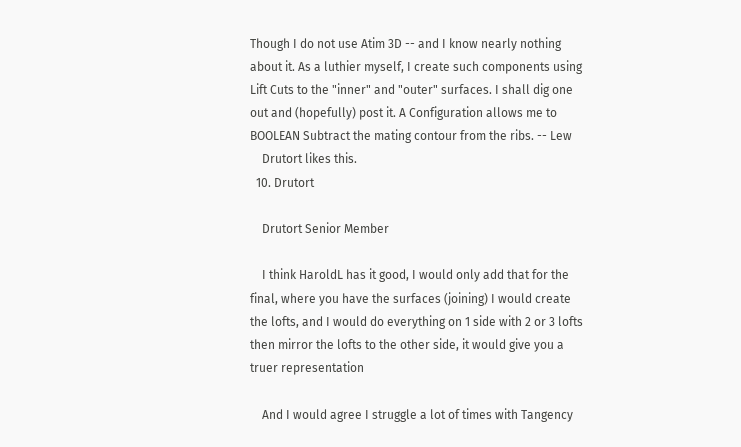Though I do not use Atim 3D -- and I know nearly nothing about it. As a luthier myself, I create such components using Lift Cuts to the "inner" and "outer" surfaces. I shall dig one out and (hopefully) post it. A Configuration allows me to BOOLEAN Subtract the mating contour from the ribs. -- Lew
    Drutort likes this.
  10. Drutort

    Drutort Senior Member

    I think HaroldL has it good, I would only add that for the final, where you have the surfaces (joining) I would create the lofts, and I would do everything on 1 side with 2 or 3 lofts then mirror the lofts to the other side, it would give you a truer representation

    And I would agree I struggle a lot of times with Tangency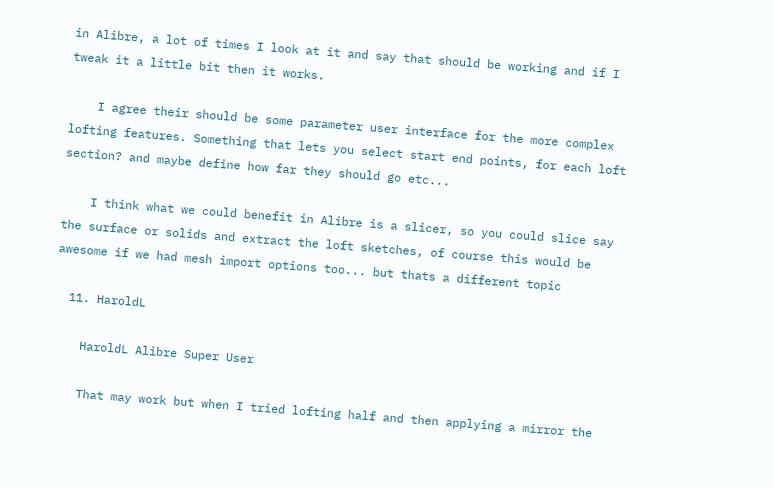in Alibre, a lot of times I look at it and say that should be working and if I tweak it a little bit then it works.

    I agree their should be some parameter user interface for the more complex lofting features. Something that lets you select start end points, for each loft section? and maybe define how far they should go etc...

    I think what we could benefit in Alibre is a slicer, so you could slice say the surface or solids and extract the loft sketches, of course this would be awesome if we had mesh import options too... but thats a different topic

  11. HaroldL

    HaroldL Alibre Super User

    That may work but when I tried lofting half and then applying a mirror the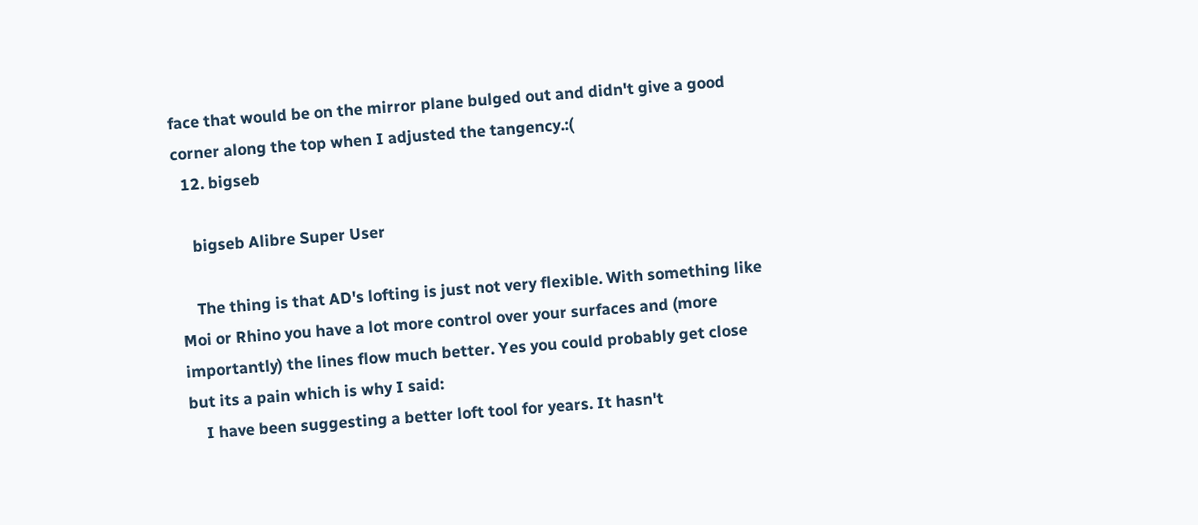face that would be on the mirror plane bulged out and didn't give a good corner along the top when I adjusted the tangency.:(
  12. bigseb

    bigseb Alibre Super User

    The thing is that AD's lofting is just not very flexible. With something like Moi or Rhino you have a lot more control over your surfaces and (more importantly) the lines flow much better. Yes you could probably get close but its a pain which is why I said:
    I have been suggesting a better loft tool for years. It hasn't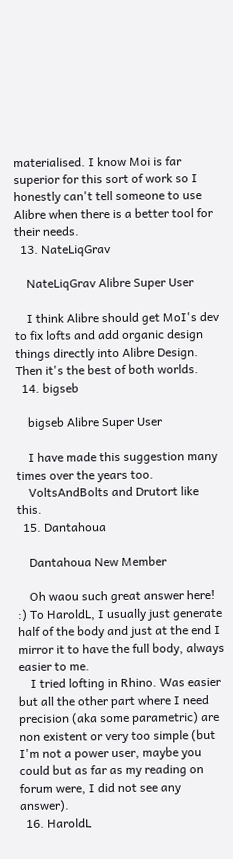materialised. I know Moi is far superior for this sort of work so I honestly can't tell someone to use Alibre when there is a better tool for their needs.
  13. NateLiqGrav

    NateLiqGrav Alibre Super User

    I think Alibre should get MoI's dev to fix lofts and add organic design things directly into Alibre Design. Then it's the best of both worlds.
  14. bigseb

    bigseb Alibre Super User

    I have made this suggestion many times over the years too.
    VoltsAndBolts and Drutort like this.
  15. Dantahoua

    Dantahoua New Member

    Oh waou such great answer here! :) To HaroldL, I usually just generate half of the body and just at the end I mirror it to have the full body, always easier to me.
    I tried lofting in Rhino. Was easier but all the other part where I need precision (aka some parametric) are non existent or very too simple (but I'm not a power user, maybe you could but as far as my reading on forum were, I did not see any answer).
  16. HaroldL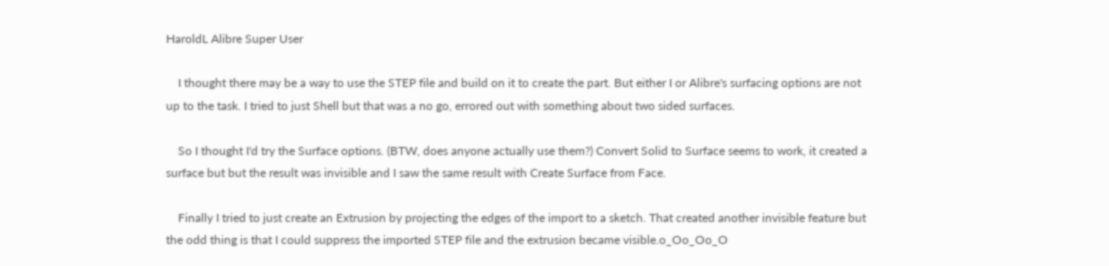HaroldL Alibre Super User

    I thought there may be a way to use the STEP file and build on it to create the part. But either I or Alibre's surfacing options are not up to the task. I tried to just Shell but that was a no go, errored out with something about two sided surfaces.

    So I thought I'd try the Surface options. (BTW, does anyone actually use them?) Convert Solid to Surface seems to work, it created a surface but but the result was invisible and I saw the same result with Create Surface from Face.

    Finally I tried to just create an Extrusion by projecting the edges of the import to a sketch. That created another invisible feature but the odd thing is that I could suppress the imported STEP file and the extrusion became visible.o_Oo_Oo_O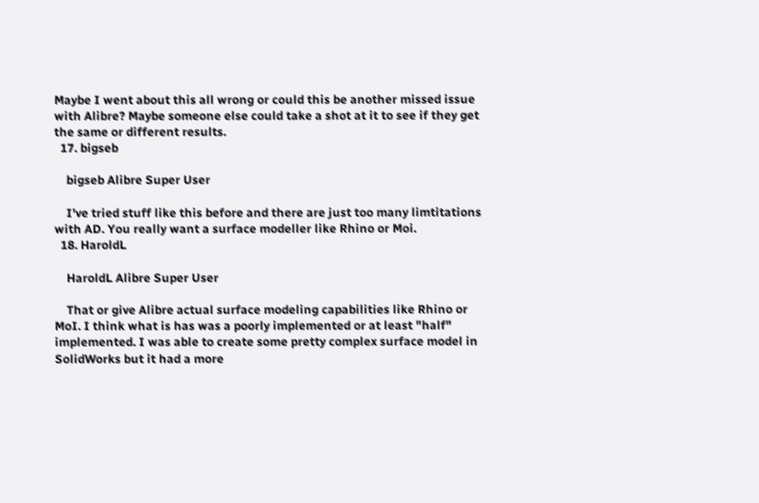Maybe I went about this all wrong or could this be another missed issue with Alibre? Maybe someone else could take a shot at it to see if they get the same or different results.
  17. bigseb

    bigseb Alibre Super User

    I've tried stuff like this before and there are just too many limtitations with AD. You really want a surface modeller like Rhino or Moi.
  18. HaroldL

    HaroldL Alibre Super User

    That or give Alibre actual surface modeling capabilities like Rhino or MoI. I think what is has was a poorly implemented or at least "half" implemented. I was able to create some pretty complex surface model in SolidWorks but it had a more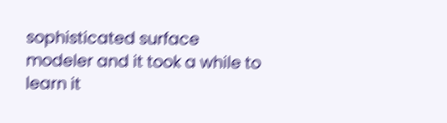sophisticated surface modeler and it took a while to learn it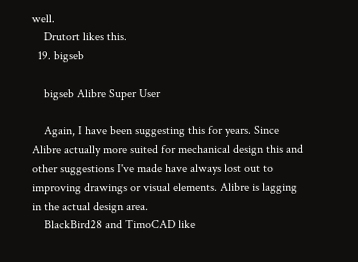well.
    Drutort likes this.
  19. bigseb

    bigseb Alibre Super User

    Again, I have been suggesting this for years. Since Alibre actually more suited for mechanical design this and other suggestions I've made have always lost out to improving drawings or visual elements. Alibre is lagging in the actual design area.
    BlackBird28 and TimoCAD like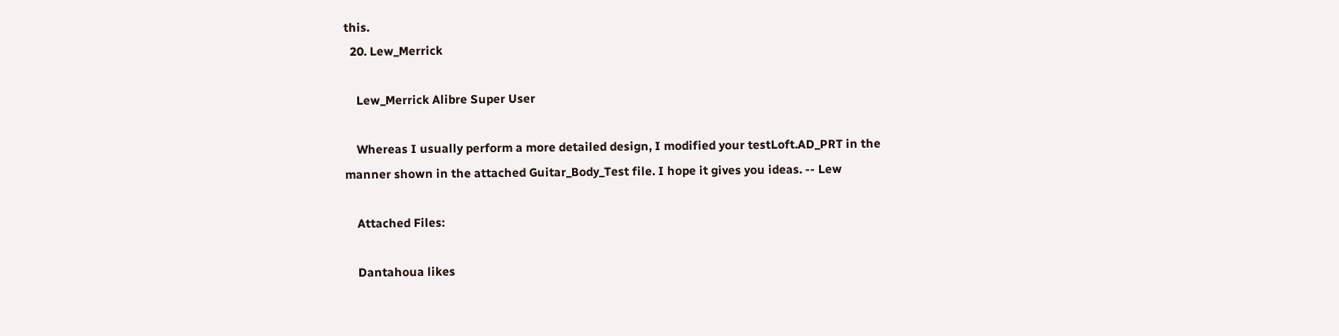this.
  20. Lew_Merrick

    Lew_Merrick Alibre Super User

    Whereas I usually perform a more detailed design, I modified your testLoft.AD_PRT in the manner shown in the attached Guitar_Body_Test file. I hope it gives you ideas. -- Lew

    Attached Files:

    Dantahoua likes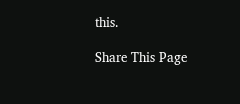this.

Share This Page